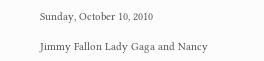Sunday, October 10, 2010

Jimmy Fallon Lady Gaga and Nancy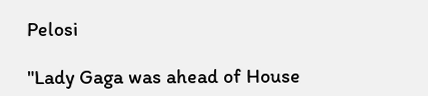Pelosi

"Lady Gaga was ahead of House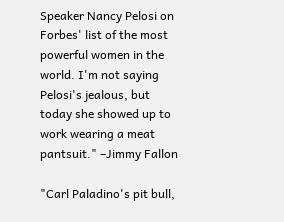Speaker Nancy Pelosi on Forbes' list of the most powerful women in the world. I'm not saying Pelosi's jealous, but today she showed up to work wearing a meat pantsuit." –Jimmy Fallon

"Carl Paladino's pit bull,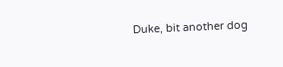Duke, bit another dog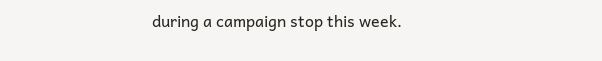during a campaign stop this week.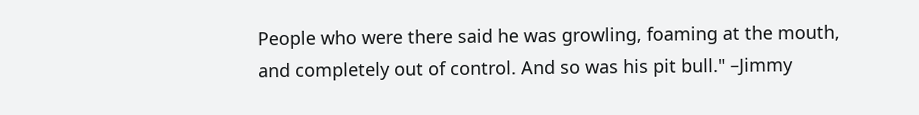People who were there said he was growling, foaming at the mouth, and completely out of control. And so was his pit bull." –Jimmy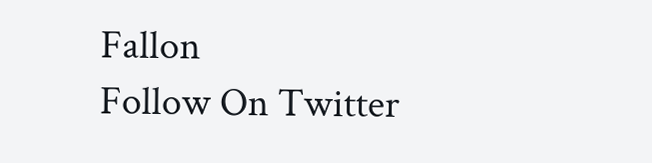Fallon
Follow On Twitter